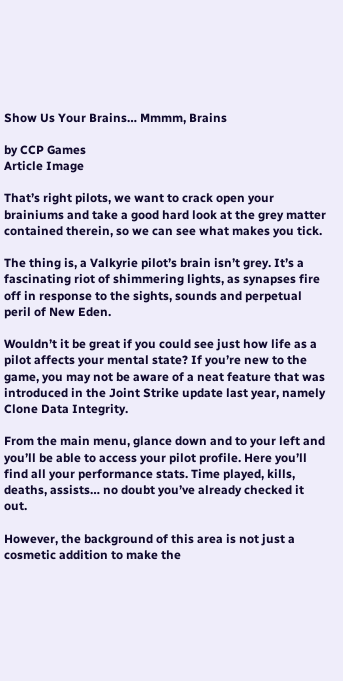Show Us Your Brains… Mmmm, Brains

by CCP Games
Article Image

That’s right pilots, we want to crack open your brainiums and take a good hard look at the grey matter contained therein, so we can see what makes you tick.

The thing is, a Valkyrie pilot’s brain isn’t grey. It’s a fascinating riot of shimmering lights, as synapses fire off in response to the sights, sounds and perpetual peril of New Eden.

Wouldn’t it be great if you could see just how life as a pilot affects your mental state? If you’re new to the game, you may not be aware of a neat feature that was introduced in the Joint Strike update last year, namely Clone Data Integrity.

From the main menu, glance down and to your left and you’ll be able to access your pilot profile. Here you’ll find all your performance stats. Time played, kills, deaths, assists… no doubt you’ve already checked it out.

However, the background of this area is not just a cosmetic addition to make the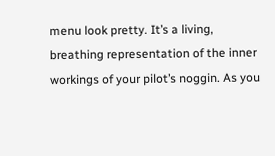menu look pretty. It’s a living, breathing representation of the inner workings of your pilot’s noggin. As you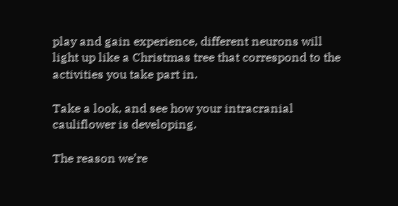play and gain experience, different neurons will light up like a Christmas tree that correspond to the activities you take part in.

Take a look, and see how your intracranial cauliflower is developing.

The reason we’re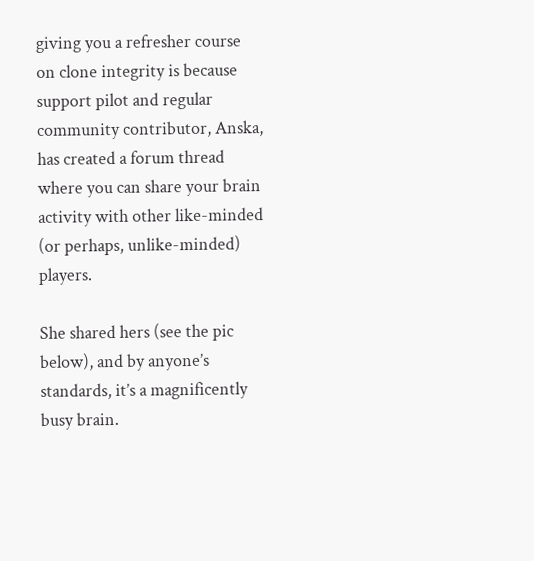giving you a refresher course on clone integrity is because support pilot and regular community contributor, Anska, has created a forum thread where you can share your brain activity with other like-minded (or perhaps, unlike-minded) players.

She shared hers (see the pic below), and by anyone’s standards, it’s a magnificently busy brain.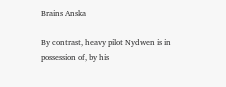Brains Anska

By contrast, heavy pilot Nydwen is in possession of, by his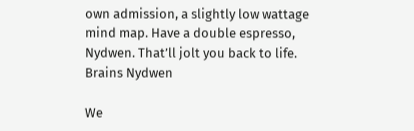own admission, a slightly low wattage mind map. Have a double espresso, Nydwen. That’ll jolt you back to life.  Brains Nydwen

We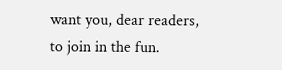want you, dear readers, to join in the fun.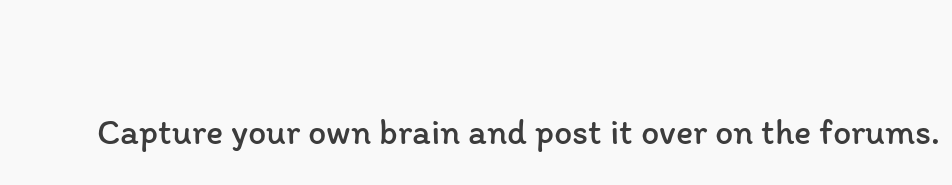Capture your own brain and post it over on the forums.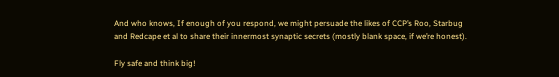And who knows, If enough of you respond, we might persuade the likes of CCP’s Roo, Starbug and Redcape et al to share their innermost synaptic secrets (mostly blank space, if we’re honest).

Fly safe and think big!